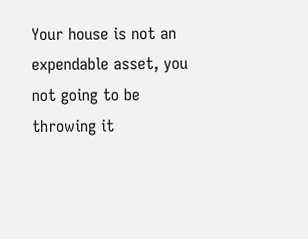Your house is not an expendable asset, you not going to be throwing it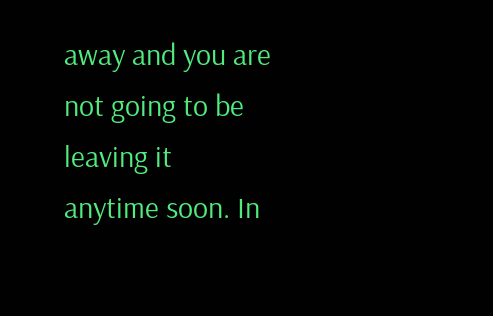away and you are not going to be leaving it anytime soon. In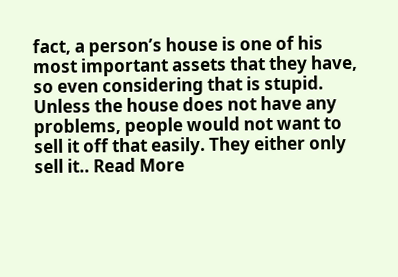fact, a person’s house is one of his most important assets that they have, so even considering that is stupid. Unless the house does not have any problems, people would not want to sell it off that easily. They either only sell it.. Read More